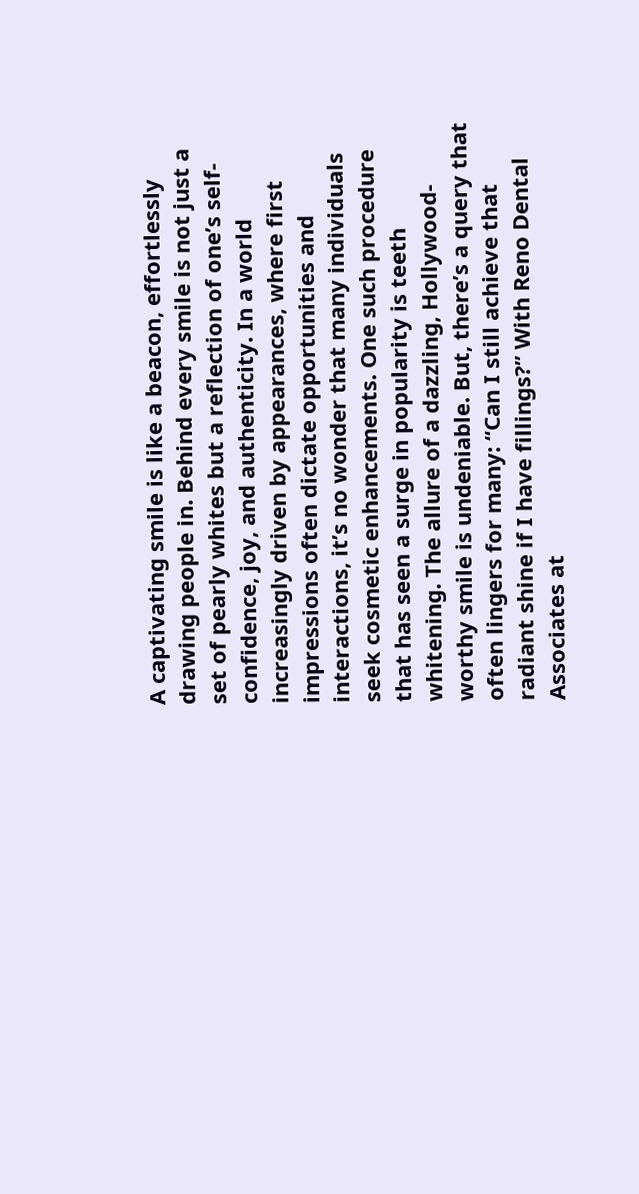A captivating smile is like a beacon, effortlessly drawing people in. Behind every smile is not just a set of pearly whites but a reflection of one’s self-confidence, joy, and authenticity. In a world increasingly driven by appearances, where first impressions often dictate opportunities and interactions, it’s no wonder that many individuals seek cosmetic enhancements. One such procedure that has seen a surge in popularity is teeth whitening. The allure of a dazzling, Hollywood-worthy smile is undeniable. But, there’s a query that often lingers for many: “Can I still achieve that radiant shine if I have fillings?” With Reno Dental Associates at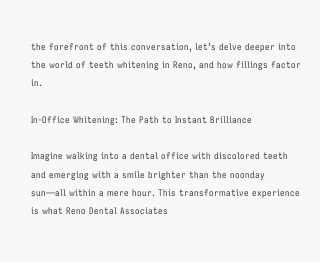the forefront of this conversation, let’s delve deeper into the world of teeth whitening in Reno, and how fillings factor in.

In-Office Whitening: The Path to Instant Brilliance

Imagine walking into a dental office with discolored teeth and emerging with a smile brighter than the noonday sun—all within a mere hour. This transformative experience is what Reno Dental Associates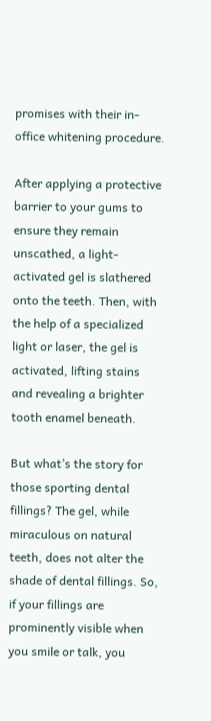promises with their in-office whitening procedure.

After applying a protective barrier to your gums to ensure they remain unscathed, a light-activated gel is slathered onto the teeth. Then, with the help of a specialized light or laser, the gel is activated, lifting stains and revealing a brighter tooth enamel beneath.

But what’s the story for those sporting dental fillings? The gel, while miraculous on natural teeth, does not alter the shade of dental fillings. So, if your fillings are prominently visible when you smile or talk, you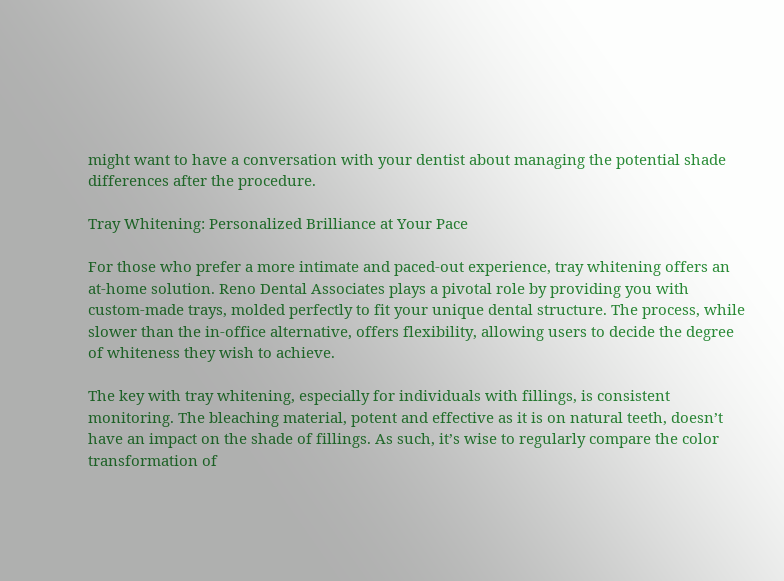might want to have a conversation with your dentist about managing the potential shade differences after the procedure.

Tray Whitening: Personalized Brilliance at Your Pace

For those who prefer a more intimate and paced-out experience, tray whitening offers an at-home solution. Reno Dental Associates plays a pivotal role by providing you with custom-made trays, molded perfectly to fit your unique dental structure. The process, while slower than the in-office alternative, offers flexibility, allowing users to decide the degree of whiteness they wish to achieve.

The key with tray whitening, especially for individuals with fillings, is consistent monitoring. The bleaching material, potent and effective as it is on natural teeth, doesn’t have an impact on the shade of fillings. As such, it’s wise to regularly compare the color transformation of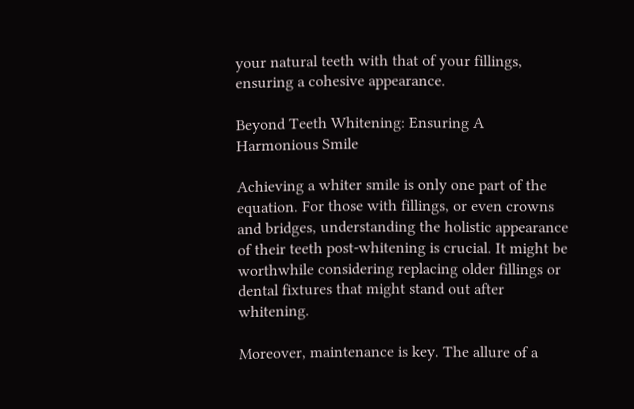your natural teeth with that of your fillings, ensuring a cohesive appearance.

Beyond Teeth Whitening: Ensuring A Harmonious Smile

Achieving a whiter smile is only one part of the equation. For those with fillings, or even crowns and bridges, understanding the holistic appearance of their teeth post-whitening is crucial. It might be worthwhile considering replacing older fillings or dental fixtures that might stand out after whitening.

Moreover, maintenance is key. The allure of a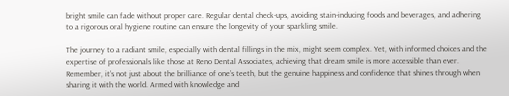bright smile can fade without proper care. Regular dental check-ups, avoiding stain-inducing foods and beverages, and adhering to a rigorous oral hygiene routine can ensure the longevity of your sparkling smile.

The journey to a radiant smile, especially with dental fillings in the mix, might seem complex. Yet, with informed choices and the expertise of professionals like those at Reno Dental Associates, achieving that dream smile is more accessible than ever. Remember, it’s not just about the brilliance of one’s teeth, but the genuine happiness and confidence that shines through when sharing it with the world. Armed with knowledge and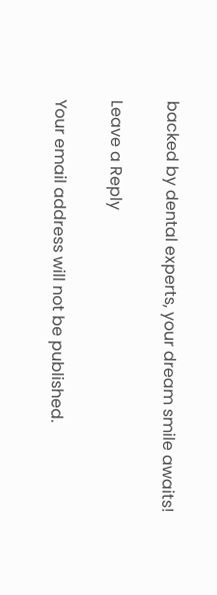backed by dental experts, your dream smile awaits!

Leave a Reply

Your email address will not be published.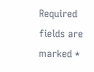Required fields are marked *